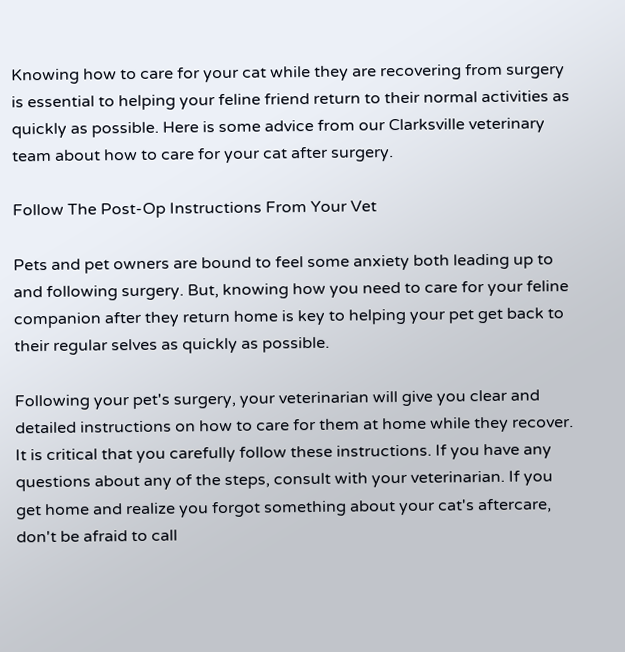Knowing how to care for your cat while they are recovering from surgery is essential to helping your feline friend return to their normal activities as quickly as possible. Here is some advice from our Clarksville veterinary team about how to care for your cat after surgery.

Follow The Post-Op Instructions From Your Vet

Pets and pet owners are bound to feel some anxiety both leading up to and following surgery. But, knowing how you need to care for your feline companion after they return home is key to helping your pet get back to their regular selves as quickly as possible.

Following your pet's surgery, your veterinarian will give you clear and detailed instructions on how to care for them at home while they recover. It is critical that you carefully follow these instructions. If you have any questions about any of the steps, consult with your veterinarian. If you get home and realize you forgot something about your cat's aftercare, don't be afraid to call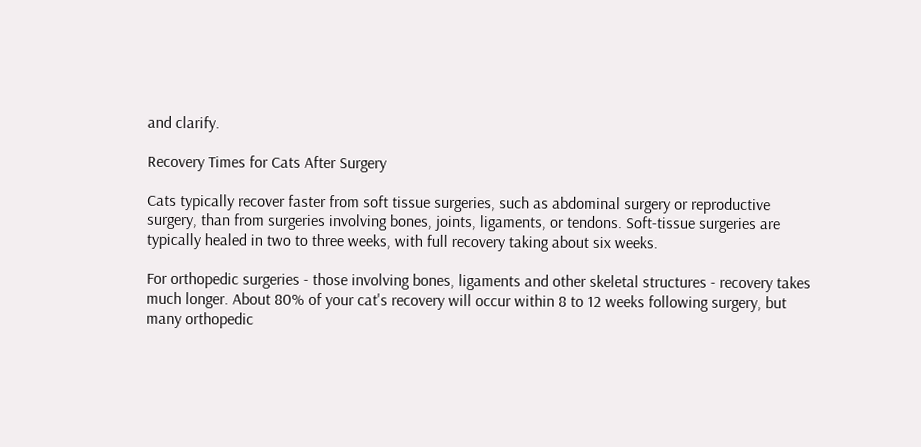and clarify.

Recovery Times for Cats After Surgery

Cats typically recover faster from soft tissue surgeries, such as abdominal surgery or reproductive surgery, than from surgeries involving bones, joints, ligaments, or tendons. Soft-tissue surgeries are typically healed in two to three weeks, with full recovery taking about six weeks.

For orthopedic surgeries - those involving bones, ligaments and other skeletal structures - recovery takes much longer. About 80% of your cat's recovery will occur within 8 to 12 weeks following surgery, but many orthopedic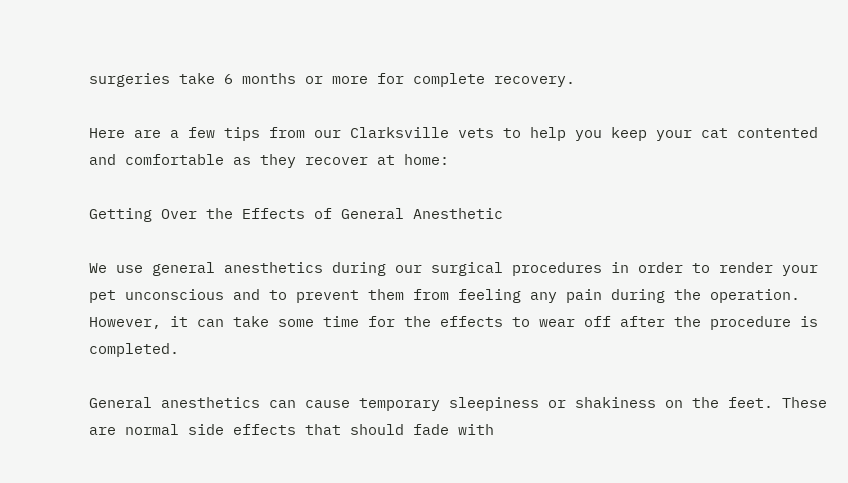surgeries take 6 months or more for complete recovery.

Here are a few tips from our Clarksville vets to help you keep your cat contented and comfortable as they recover at home:

Getting Over the Effects of General Anesthetic

We use general anesthetics during our surgical procedures in order to render your pet unconscious and to prevent them from feeling any pain during the operation. However, it can take some time for the effects to wear off after the procedure is completed.

General anesthetics can cause temporary sleepiness or shakiness on the feet. These are normal side effects that should fade with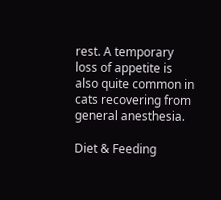rest. A temporary loss of appetite is also quite common in cats recovering from general anesthesia.

Diet & Feeding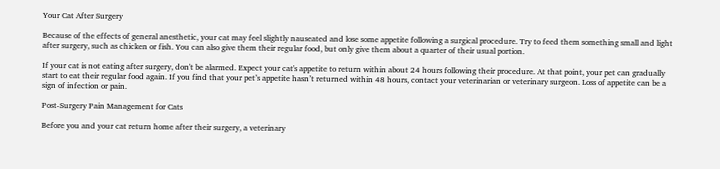Your Cat After Surgery

Because of the effects of general anesthetic, your cat may feel slightly nauseated and lose some appetite following a surgical procedure. Try to feed them something small and light after surgery, such as chicken or fish. You can also give them their regular food, but only give them about a quarter of their usual portion.

If your cat is not eating after surgery, don't be alarmed. Expect your cat's appetite to return within about 24 hours following their procedure. At that point, your pet can gradually start to eat their regular food again. If you find that your pet’s appetite hasn’t returned within 48 hours, contact your veterinarian or veterinary surgeon. Loss of appetite can be a sign of infection or pain.

Post-Surgery Pain Management for Cats

Before you and your cat return home after their surgery, a veterinary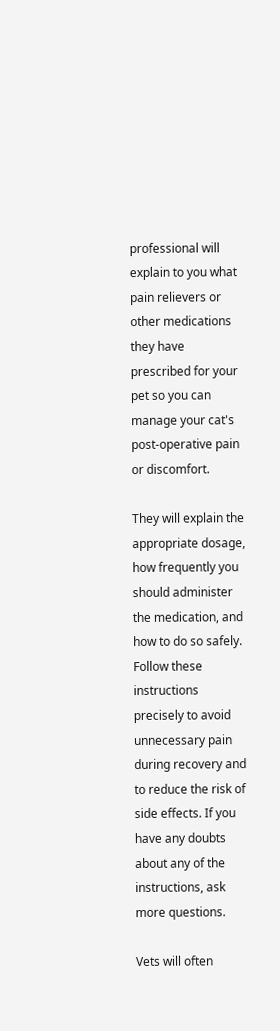professional will explain to you what pain relievers or other medications they have prescribed for your pet so you can manage your cat's post-operative pain or discomfort.

They will explain the appropriate dosage, how frequently you should administer the medication, and how to do so safely. Follow these instructions precisely to avoid unnecessary pain during recovery and to reduce the risk of side effects. If you have any doubts about any of the instructions, ask more questions.

Vets will often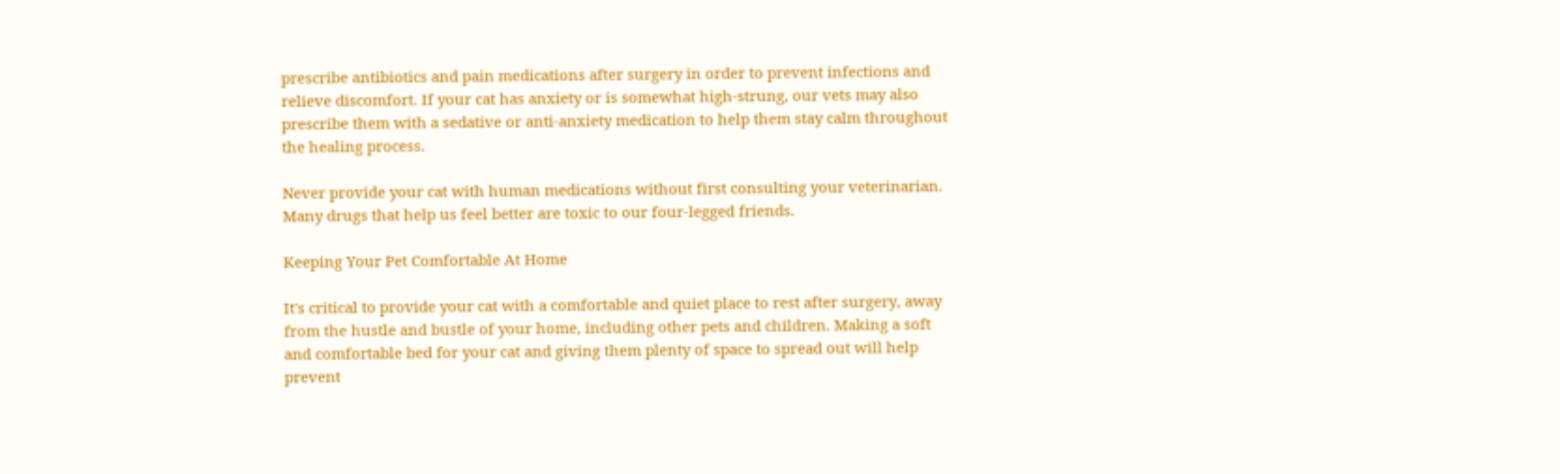prescribe antibiotics and pain medications after surgery in order to prevent infections and relieve discomfort. If your cat has anxiety or is somewhat high-strung, our vets may also prescribe them with a sedative or anti-anxiety medication to help them stay calm throughout the healing process.

Never provide your cat with human medications without first consulting your veterinarian. Many drugs that help us feel better are toxic to our four-legged friends.

Keeping Your Pet Comfortable At Home

It's critical to provide your cat with a comfortable and quiet place to rest after surgery, away from the hustle and bustle of your home, including other pets and children. Making a soft and comfortable bed for your cat and giving them plenty of space to spread out will help prevent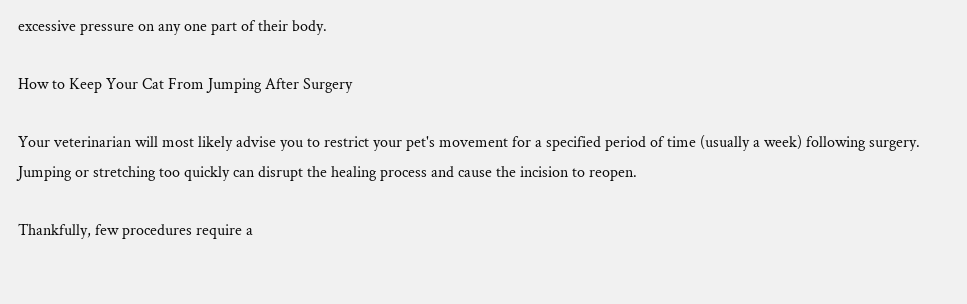excessive pressure on any one part of their body.

How to Keep Your Cat From Jumping After Surgery

Your veterinarian will most likely advise you to restrict your pet's movement for a specified period of time (usually a week) following surgery. Jumping or stretching too quickly can disrupt the healing process and cause the incision to reopen.

Thankfully, few procedures require a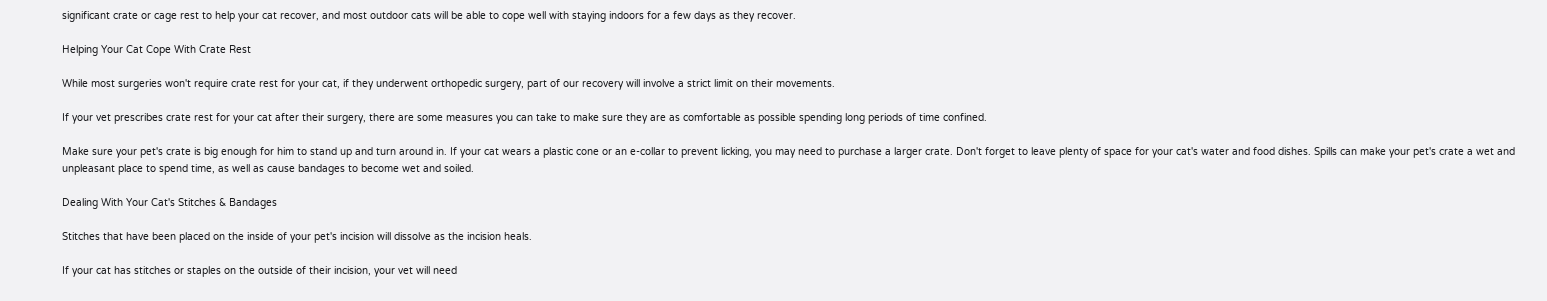significant crate or cage rest to help your cat recover, and most outdoor cats will be able to cope well with staying indoors for a few days as they recover.

Helping Your Cat Cope With Crate Rest

While most surgeries won't require crate rest for your cat, if they underwent orthopedic surgery, part of our recovery will involve a strict limit on their movements.

If your vet prescribes crate rest for your cat after their surgery, there are some measures you can take to make sure they are as comfortable as possible spending long periods of time confined.

Make sure your pet's crate is big enough for him to stand up and turn around in. If your cat wears a plastic cone or an e-collar to prevent licking, you may need to purchase a larger crate. Don't forget to leave plenty of space for your cat's water and food dishes. Spills can make your pet's crate a wet and unpleasant place to spend time, as well as cause bandages to become wet and soiled.

Dealing With Your Cat's Stitches & Bandages

Stitches that have been placed on the inside of your pet's incision will dissolve as the incision heals.

If your cat has stitches or staples on the outside of their incision, your vet will need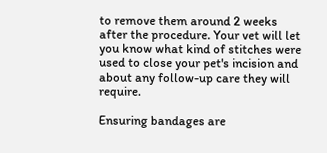to remove them around 2 weeks after the procedure. Your vet will let you know what kind of stitches were used to close your pet's incision and about any follow-up care they will require.

Ensuring bandages are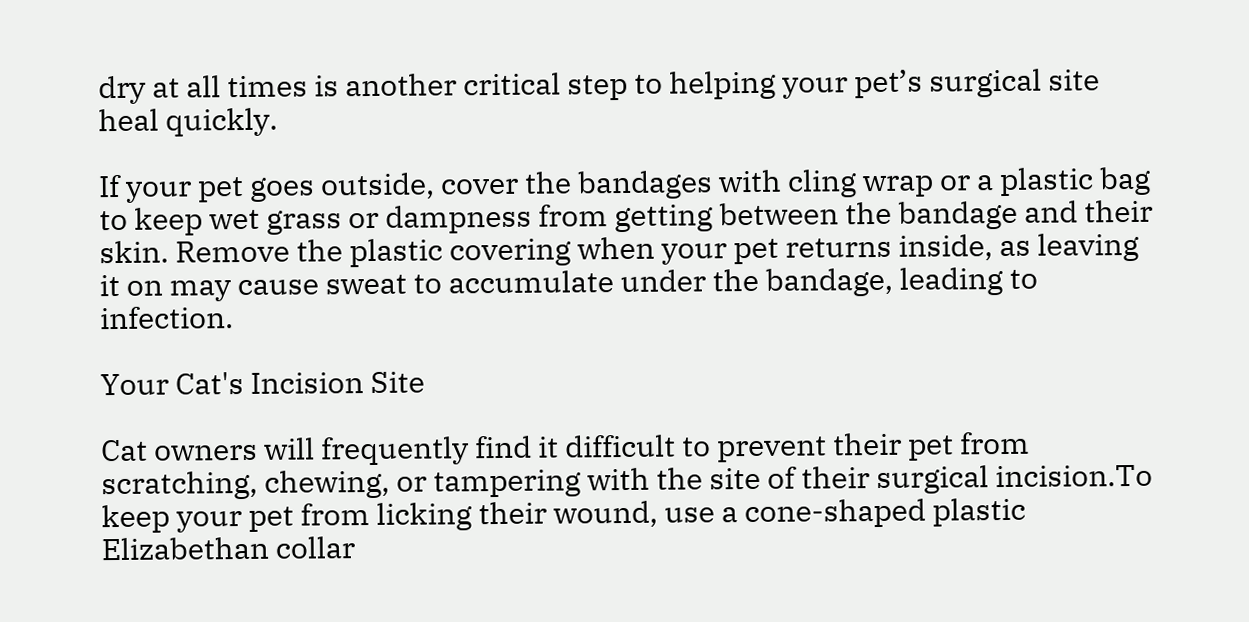dry at all times is another critical step to helping your pet’s surgical site heal quickly.

If your pet goes outside, cover the bandages with cling wrap or a plastic bag to keep wet grass or dampness from getting between the bandage and their skin. Remove the plastic covering when your pet returns inside, as leaving it on may cause sweat to accumulate under the bandage, leading to infection.

Your Cat's Incision Site

Cat owners will frequently find it difficult to prevent their pet from scratching, chewing, or tampering with the site of their surgical incision.To keep your pet from licking their wound, use a cone-shaped plastic Elizabethan collar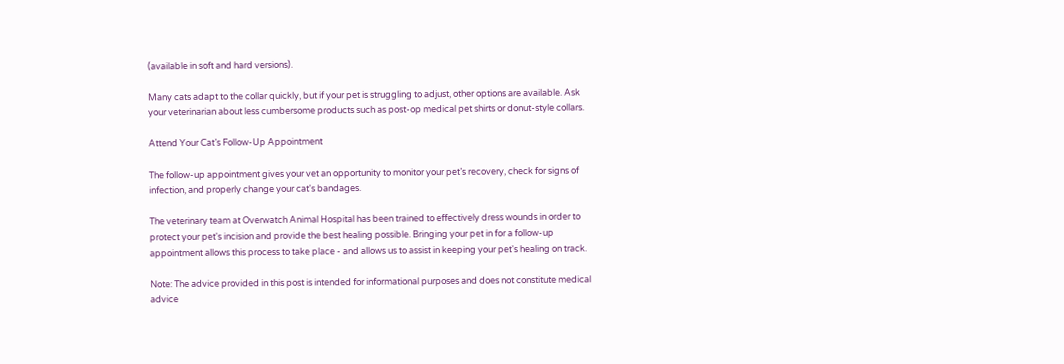(available in soft and hard versions).

Many cats adapt to the collar quickly, but if your pet is struggling to adjust, other options are available. Ask your veterinarian about less cumbersome products such as post-op medical pet shirts or donut-style collars.

Attend Your Cat’s Follow-Up Appointment

The follow-up appointment gives your vet an opportunity to monitor your pet’s recovery, check for signs of infection, and properly change your cat's bandages.

The veterinary team at Overwatch Animal Hospital has been trained to effectively dress wounds in order to protect your pet's incision and provide the best healing possible. Bringing your pet in for a follow-up appointment allows this process to take place - and allows us to assist in keeping your pet's healing on track.

Note: The advice provided in this post is intended for informational purposes and does not constitute medical advice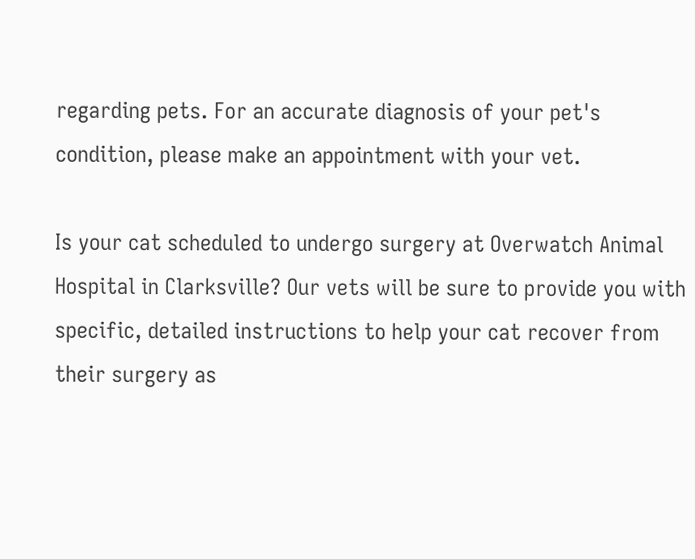regarding pets. For an accurate diagnosis of your pet's condition, please make an appointment with your vet.

Is your cat scheduled to undergo surgery at Overwatch Animal Hospital in Clarksville? Our vets will be sure to provide you with specific, detailed instructions to help your cat recover from their surgery as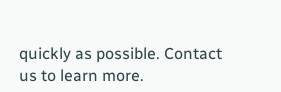quickly as possible. Contact us to learn more.